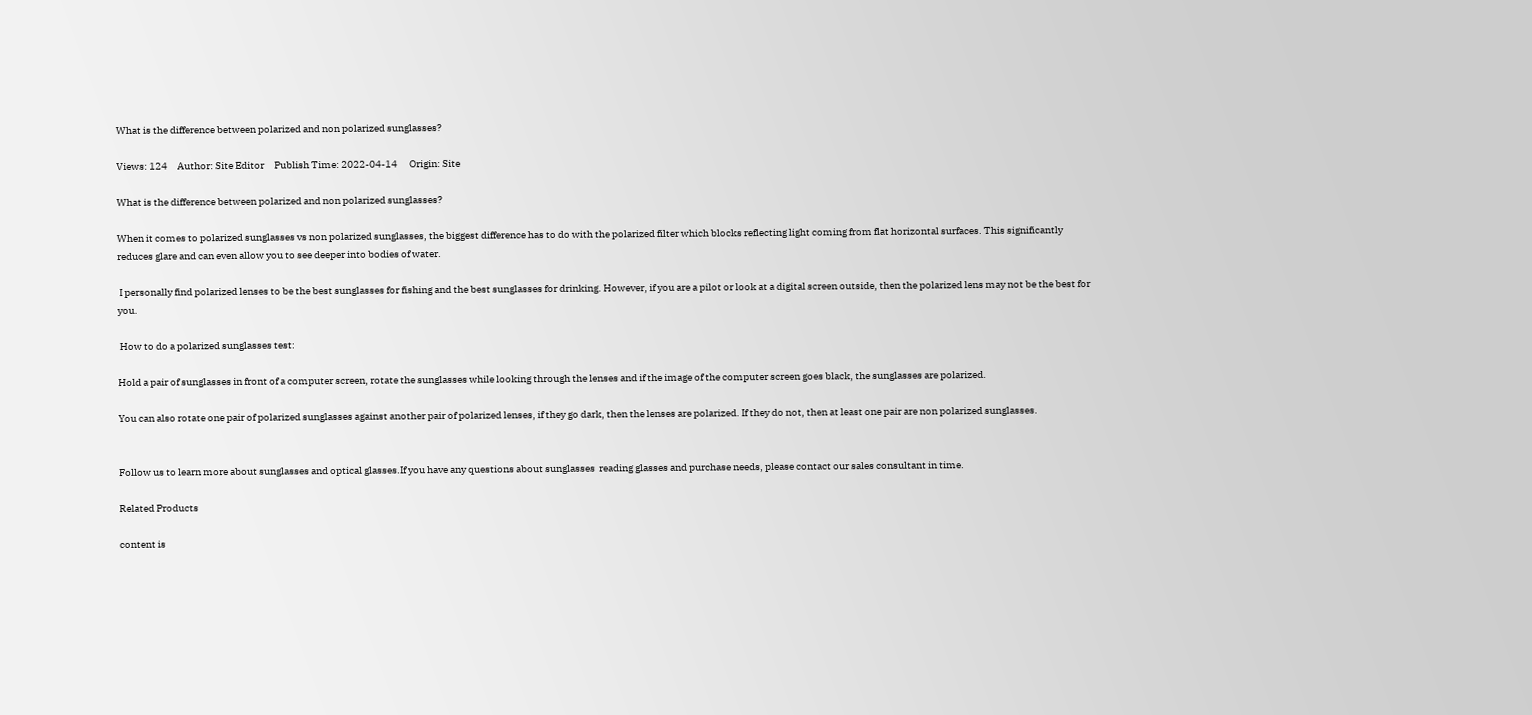What is the difference between polarized and non polarized sunglasses?

Views: 124     Author: Site Editor     Publish Time: 2022-04-14      Origin: Site

What is the difference between polarized and non polarized sunglasses?

When it comes to polarized sunglasses vs non polarized sunglasses, the biggest difference has to do with the polarized filter which blocks reflecting light coming from flat horizontal surfaces. This significantly reduces glare and can even allow you to see deeper into bodies of water.

 I personally find polarized lenses to be the best sunglasses for fishing and the best sunglasses for drinking. However, if you are a pilot or look at a digital screen outside, then the polarized lens may not be the best for you.

 How to do a polarized sunglasses test:

Hold a pair of sunglasses in front of a computer screen, rotate the sunglasses while looking through the lenses and if the image of the computer screen goes black, the sunglasses are polarized.

You can also rotate one pair of polarized sunglasses against another pair of polarized lenses, if they go dark, then the lenses are polarized. If they do not, then at least one pair are non polarized sunglasses.


Follow us to learn more about sunglasses and optical glasses.If you have any questions about sunglasses  reading glasses and purchase needs, please contact our sales consultant in time.

Related Products

content is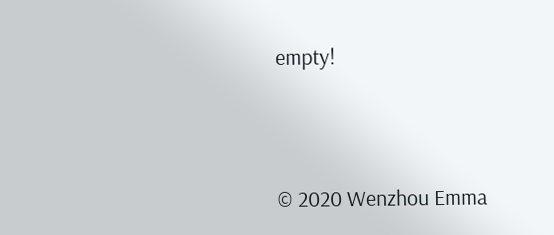empty!




© 2020 Wenzhou Emma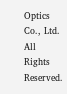Optics Co., Ltd. All Rights Reserved.